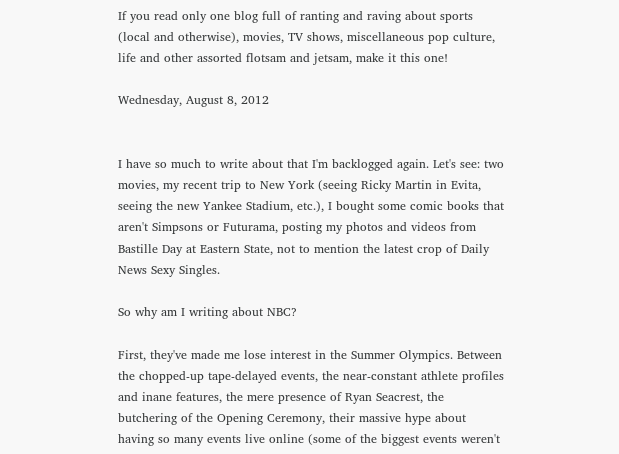If you read only one blog full of ranting and raving about sports (local and otherwise), movies, TV shows, miscellaneous pop culture, life and other assorted flotsam and jetsam, make it this one!

Wednesday, August 8, 2012


I have so much to write about that I'm backlogged again. Let's see: two movies, my recent trip to New York (seeing Ricky Martin in Evita, seeing the new Yankee Stadium, etc.), I bought some comic books that aren't Simpsons or Futurama, posting my photos and videos from Bastille Day at Eastern State, not to mention the latest crop of Daily News Sexy Singles.

So why am I writing about NBC?

First, they've made me lose interest in the Summer Olympics. Between the chopped-up tape-delayed events, the near-constant athlete profiles and inane features, the mere presence of Ryan Seacrest, the butchering of the Opening Ceremony, their massive hype about having so many events live online (some of the biggest events weren't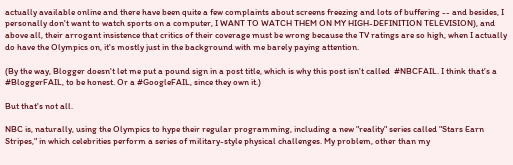actually available online and there have been quite a few complaints about screens freezing and lots of buffering -- and besides, I personally don't want to watch sports on a computer, I WANT TO WATCH THEM ON MY HIGH-DEFINITION TELEVISION), and above all, their arrogant insistence that critics of their coverage must be wrong because the TV ratings are so high, when I actually do have the Olympics on, it's mostly just in the background with me barely paying attention.

(By the way, Blogger doesn't let me put a pound sign in a post title, which is why this post isn't called  #NBCFAIL. I think that's a #BloggerFAIL, to be honest. Or a #GoogleFAIL, since they own it.)

But that's not all.

NBC is, naturally, using the Olympics to hype their regular programming, including a new "reality" series called "Stars Earn Stripes," in which celebrities perform a series of military-style physical challenges. My problem, other than my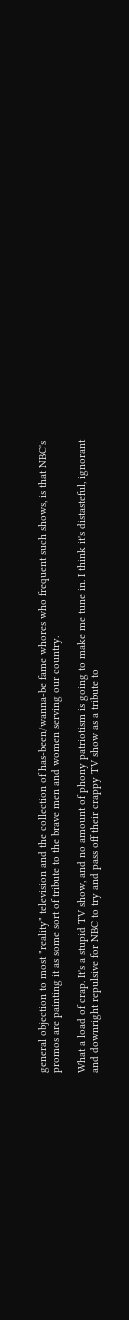general objection to most "reality" television and the collection of has-been/wanna-be fame whores who frequent such shows, is that NBC's promos are painting it as some sort of tribute to the brave men and women serving our country.

What a load of crap. It's a stupid TV show, and no amount of phony patriotism is going to make me tune in. I think it's distasteful, ignorant and downright repulsive for NBC to try and pass off their crappy TV show as a tribute to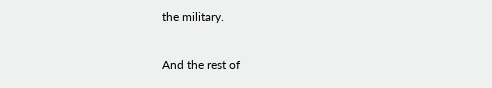the military.

And the rest of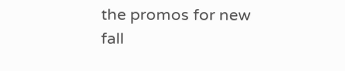the promos for new fall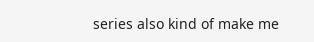series also kind of make me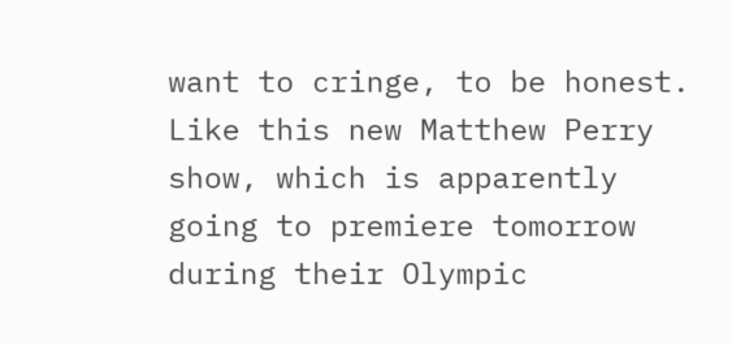want to cringe, to be honest. Like this new Matthew Perry show, which is apparently going to premiere tomorrow during their Olympic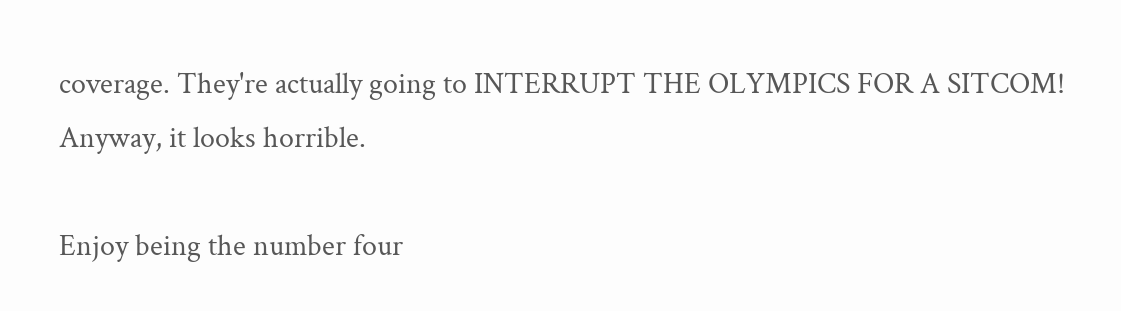coverage. They're actually going to INTERRUPT THE OLYMPICS FOR A SITCOM! Anyway, it looks horrible.

Enjoy being the number four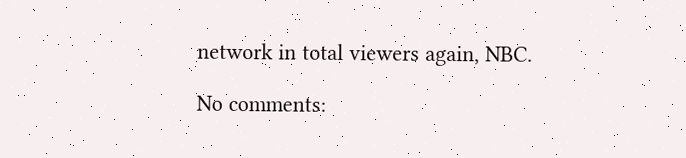network in total viewers again, NBC.

No comments: